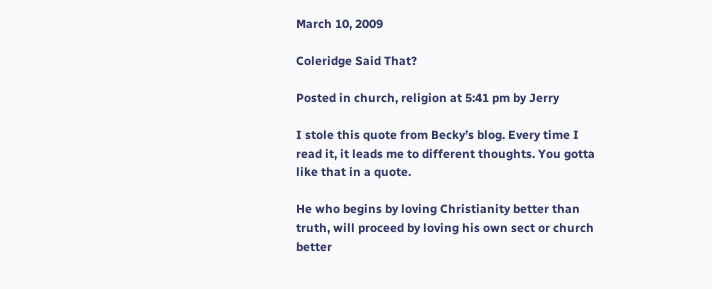March 10, 2009

Coleridge Said That?

Posted in church, religion at 5:41 pm by Jerry

I stole this quote from Becky’s blog. Every time I read it, it leads me to different thoughts. You gotta like that in a quote.

He who begins by loving Christianity better than truth, will proceed by loving his own sect or church better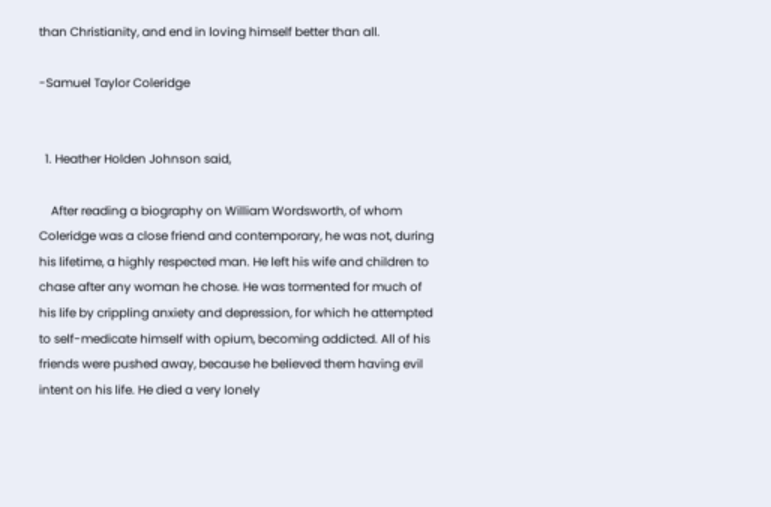than Christianity, and end in loving himself better than all.

-Samuel Taylor Coleridge


  1. Heather Holden Johnson said,

    After reading a biography on William Wordsworth, of whom Coleridge was a close friend and contemporary, he was not, during his lifetime, a highly respected man. He left his wife and children to chase after any woman he chose. He was tormented for much of his life by crippling anxiety and depression, for which he attempted to self-medicate himself with opium, becoming addicted. All of his friends were pushed away, because he believed them having evil intent on his life. He died a very lonely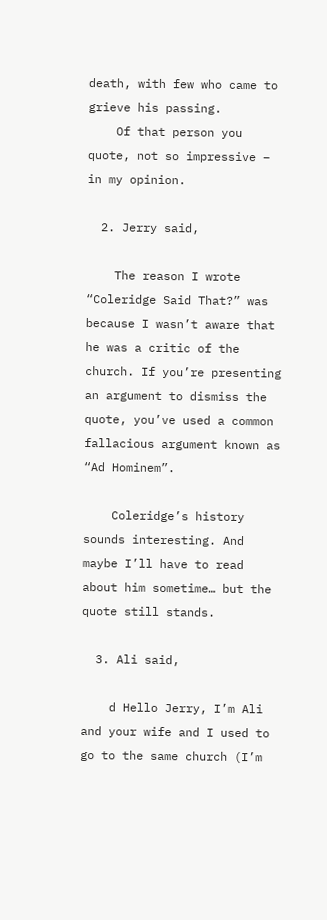death, with few who came to grieve his passing.
    Of that person you quote, not so impressive – in my opinion.

  2. Jerry said,

    The reason I wrote “Coleridge Said That?” was because I wasn’t aware that he was a critic of the church. If you’re presenting an argument to dismiss the quote, you’ve used a common fallacious argument known as “Ad Hominem”.

    Coleridge’s history sounds interesting. And maybe I’ll have to read about him sometime… but the quote still stands.

  3. Ali said,

    d Hello Jerry, I’m Ali and your wife and I used to go to the same church (I’m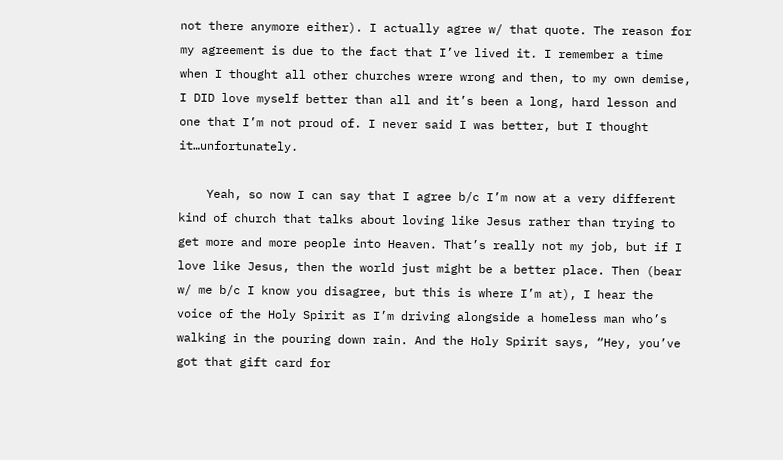not there anymore either). I actually agree w/ that quote. The reason for my agreement is due to the fact that I’ve lived it. I remember a time when I thought all other churches wrere wrong and then, to my own demise, I DID love myself better than all and it’s been a long, hard lesson and one that I’m not proud of. I never said I was better, but I thought it…unfortunately.

    Yeah, so now I can say that I agree b/c I’m now at a very different kind of church that talks about loving like Jesus rather than trying to get more and more people into Heaven. That’s really not my job, but if I love like Jesus, then the world just might be a better place. Then (bear w/ me b/c I know you disagree, but this is where I’m at), I hear the voice of the Holy Spirit as I’m driving alongside a homeless man who’s walking in the pouring down rain. And the Holy Spirit says, “Hey, you’ve got that gift card for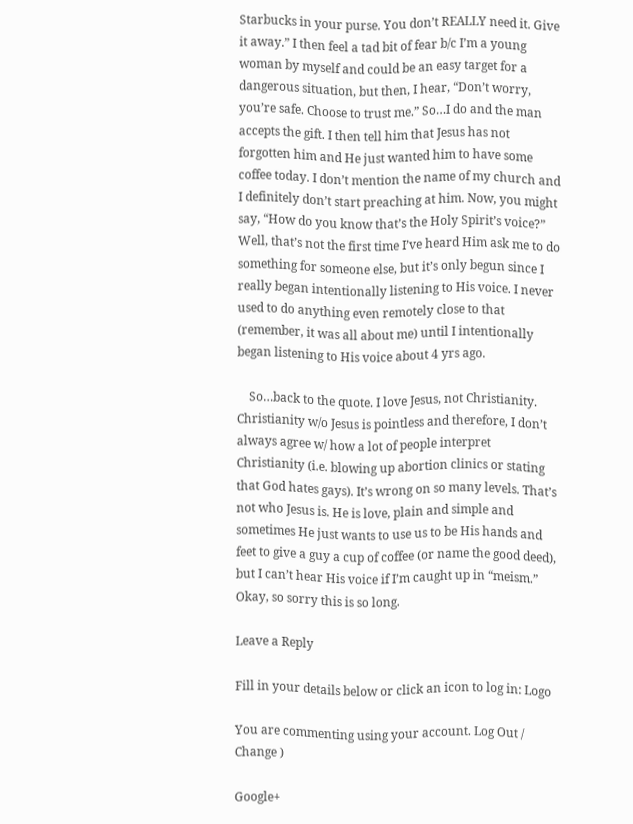Starbucks in your purse. You don’t REALLY need it. Give it away.” I then feel a tad bit of fear b/c I’m a young woman by myself and could be an easy target for a dangerous situation, but then, I hear, “Don’t worry, you’re safe. Choose to trust me.” So…I do and the man accepts the gift. I then tell him that Jesus has not forgotten him and He just wanted him to have some coffee today. I don’t mention the name of my church and I definitely don’t start preaching at him. Now, you might say, “How do you know that’s the Holy Spirit’s voice?” Well, that’s not the first time I’ve heard Him ask me to do something for someone else, but it’s only begun since I really began intentionally listening to His voice. I never used to do anything even remotely close to that (remember, it was all about me) until I intentionally began listening to His voice about 4 yrs ago.

    So…back to the quote. I love Jesus, not Christianity. Christianity w/o Jesus is pointless and therefore, I don’t always agree w/ how a lot of people interpret Christianity (i.e. blowing up abortion clinics or stating that God hates gays). It’s wrong on so many levels. That’s not who Jesus is. He is love, plain and simple and sometimes He just wants to use us to be His hands and feet to give a guy a cup of coffee (or name the good deed), but I can’t hear His voice if I’m caught up in “meism.” Okay, so sorry this is so long.

Leave a Reply

Fill in your details below or click an icon to log in: Logo

You are commenting using your account. Log Out /  Change )

Google+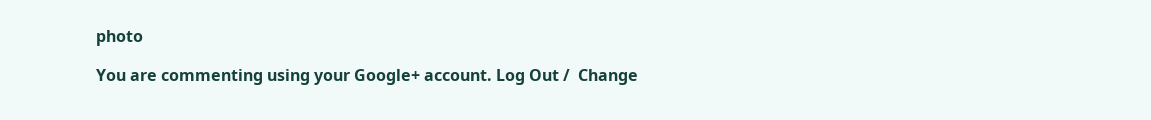photo

You are commenting using your Google+ account. Log Out /  Change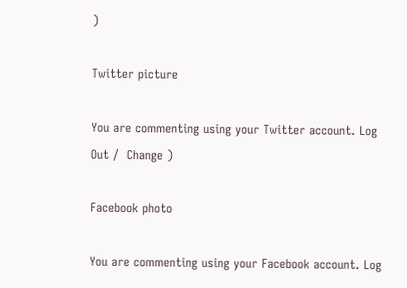)

Twitter picture

You are commenting using your Twitter account. Log Out /  Change )

Facebook photo

You are commenting using your Facebook account. Log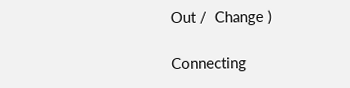Out /  Change )

Connecting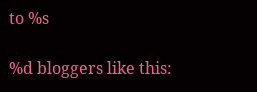to %s

%d bloggers like this: